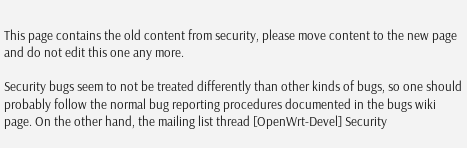This page contains the old content from security, please move content to the new page and do not edit this one any more.

Security bugs seem to not be treated differently than other kinds of bugs, so one should probably follow the normal bug reporting procedures documented in the bugs wiki page. On the other hand, the mailing list thread [OpenWrt-Devel] Security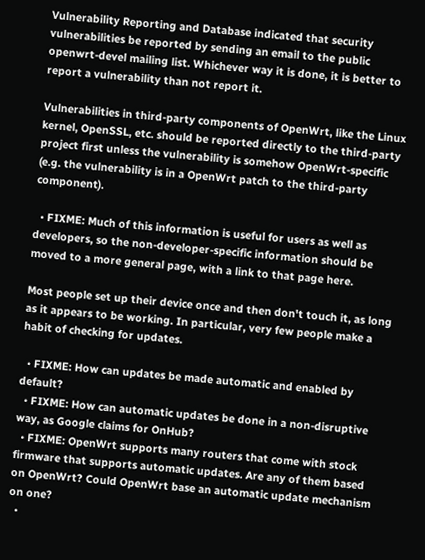Vulnerability Reporting and Database indicated that security vulnerabilities be reported by sending an email to the public openwrt-devel mailing list. Whichever way it is done, it is better to report a vulnerability than not report it.

Vulnerabilities in third-party components of OpenWrt, like the Linux kernel, OpenSSL, etc. should be reported directly to the third-party project first unless the vulnerability is somehow OpenWrt-specific (e.g. the vulnerability is in a OpenWrt patch to the third-party component).

  • FIXME: Much of this information is useful for users as well as developers, so the non-developer-specific information should be moved to a more general page, with a link to that page here.

Most people set up their device once and then don't touch it, as long as it appears to be working. In particular, very few people make a habit of checking for updates.

  • FIXME: How can updates be made automatic and enabled by default?
  • FIXME: How can automatic updates be done in a non-disruptive way, as Google claims for OnHub?
  • FIXME: OpenWrt supports many routers that come with stock firmware that supports automatic updates. Are any of them based on OpenWrt? Could OpenWrt base an automatic update mechanism on one?
  •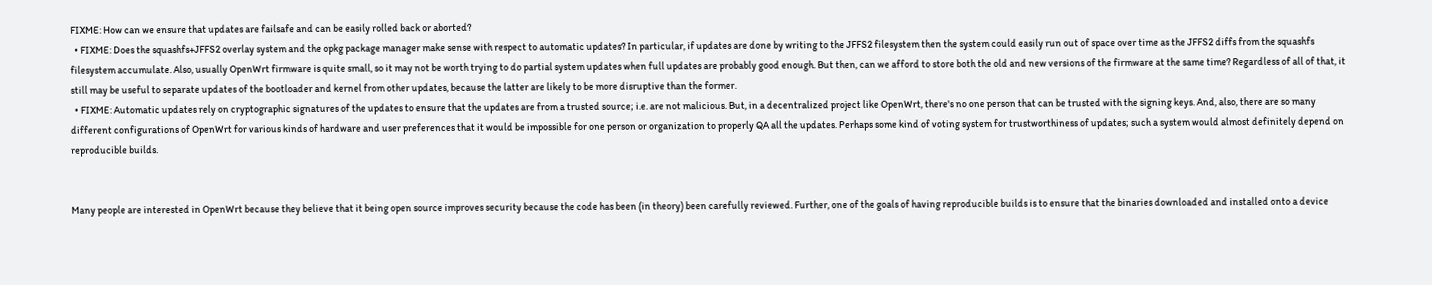FIXME: How can we ensure that updates are failsafe and can be easily rolled back or aborted?
  • FIXME: Does the squashfs+JFFS2 overlay system and the opkg package manager make sense with respect to automatic updates? In particular, if updates are done by writing to the JFFS2 filesystem then the system could easily run out of space over time as the JFFS2 diffs from the squashfs filesystem accumulate. Also, usually OpenWrt firmware is quite small, so it may not be worth trying to do partial system updates when full updates are probably good enough. But then, can we afford to store both the old and new versions of the firmware at the same time? Regardless of all of that, it still may be useful to separate updates of the bootloader and kernel from other updates, because the latter are likely to be more disruptive than the former.
  • FIXME: Automatic updates rely on cryptographic signatures of the updates to ensure that the updates are from a trusted source; i.e. are not malicious. But, in a decentralized project like OpenWrt, there's no one person that can be trusted with the signing keys. And, also, there are so many different configurations of OpenWrt for various kinds of hardware and user preferences that it would be impossible for one person or organization to properly QA all the updates. Perhaps some kind of voting system for trustworthiness of updates; such a system would almost definitely depend on reproducible builds.


Many people are interested in OpenWrt because they believe that it being open source improves security because the code has been (in theory) been carefully reviewed. Further, one of the goals of having reproducible builds is to ensure that the binaries downloaded and installed onto a device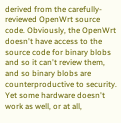derived from the carefully-reviewed OpenWrt source code. Obviously, the OpenWrt doesn't have access to the source code for binary blobs and so it can't review them, and so binary blobs are counterproductive to security. Yet some hardware doesn't work as well, or at all,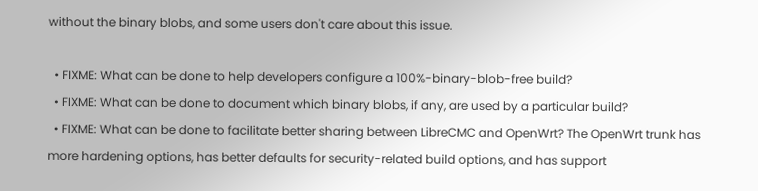without the binary blobs, and some users don't care about this issue.

  • FIXME: What can be done to help developers configure a 100%-binary-blob-free build?
  • FIXME: What can be done to document which binary blobs, if any, are used by a particular build?
  • FIXME: What can be done to facilitate better sharing between LibreCMC and OpenWrt? The OpenWrt trunk has more hardening options, has better defaults for security-related build options, and has support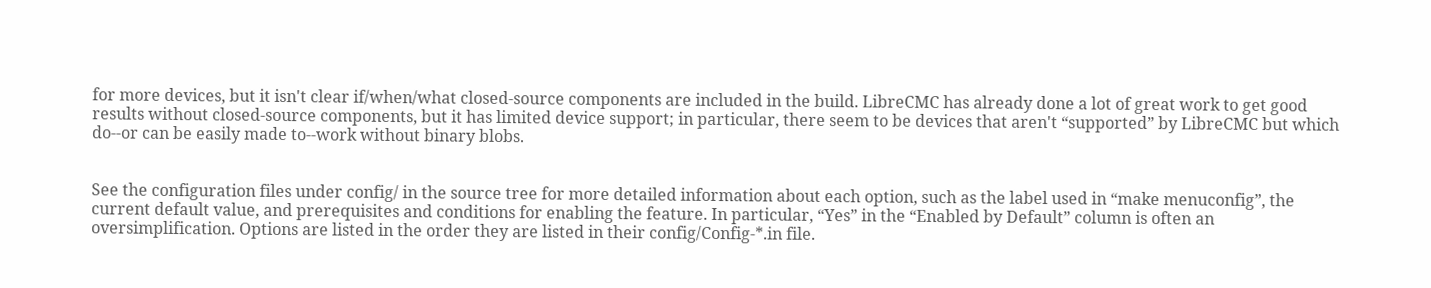for more devices, but it isn't clear if/when/what closed-source components are included in the build. LibreCMC has already done a lot of great work to get good results without closed-source components, but it has limited device support; in particular, there seem to be devices that aren't “supported” by LibreCMC but which do--or can be easily made to--work without binary blobs.


See the configuration files under config/ in the source tree for more detailed information about each option, such as the label used in “make menuconfig”, the current default value, and prerequisites and conditions for enabling the feature. In particular, “Yes” in the “Enabled by Default” column is often an oversimplification. Options are listed in the order they are listed in their config/Config-*.in file.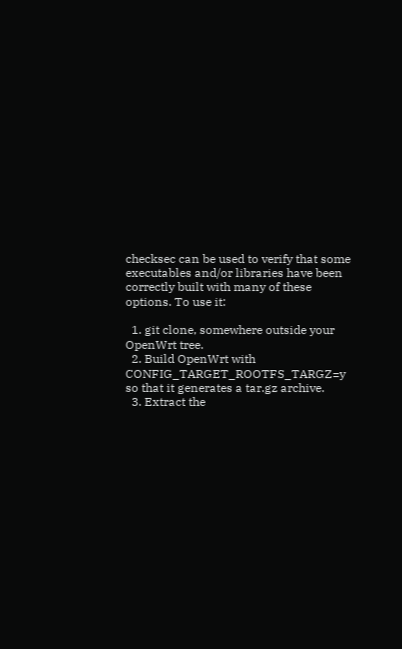checksec can be used to verify that some executables and/or libraries have been correctly built with many of these options. To use it:

  1. git clone, somewhere outside your OpenWrt tree.
  2. Build OpenWrt with CONFIG_TARGET_ROOTFS_TARGZ=y so that it generates a tar.gz archive.
  3. Extract the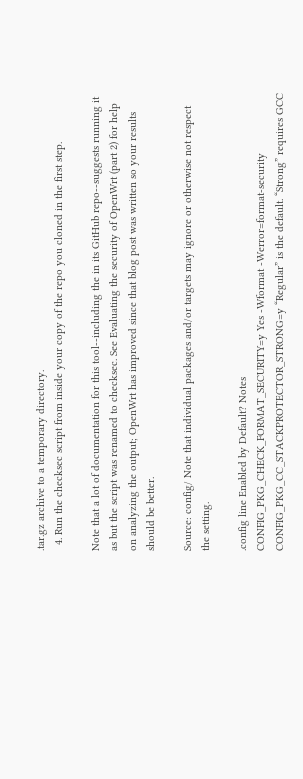.tar.gz archive to a temporary directory.
  4. Run the checksec script from inside your copy of the repo you cloned in the first step.

Note that a lot of documentation for this tool--including the in its GitHub repo--suggests running it as but the script was renamed to checksec. See Evaluating the security of OpenWrt (part 2) for help on analyzing the output; OpenWrt has improved since that blog post was written so your results should be better.

Source: config/ Note that individual packages and/or targets may ignore or otherwise not respect the setting.

.config line Enabled by Default? Notes
CONFIG_PKG_CHECK_FORMAT_SECURITY=y Yes -Wformat -Werror=format-security
CONFIG_PKG_CC_STACKPROTECTOR_STRONG=y “Regular” is the default. “Strong” requires GCC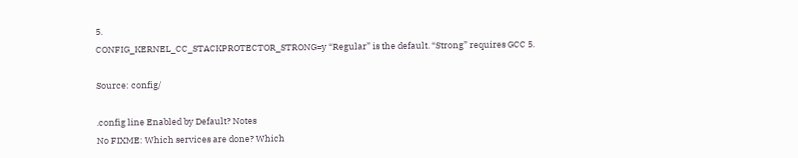5.
CONFIG_KERNEL_CC_STACKPROTECTOR_STRONG=y “Regular” is the default. “Strong” requires GCC 5.

Source: config/

.config line Enabled by Default? Notes
No FIXME: Which services are done? Which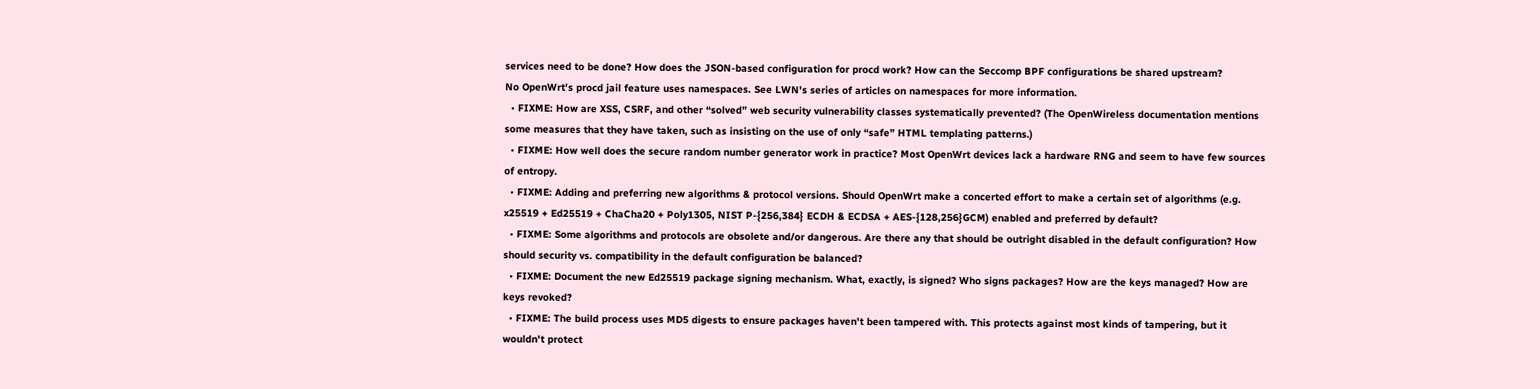services need to be done? How does the JSON-based configuration for procd work? How can the Seccomp BPF configurations be shared upstream?
No OpenWrt's procd jail feature uses namespaces. See LWN's series of articles on namespaces for more information.
  • FIXME: How are XSS, CSRF, and other “solved” web security vulnerability classes systematically prevented? (The OpenWireless documentation mentions some measures that they have taken, such as insisting on the use of only “safe” HTML templating patterns.)
  • FIXME: How well does the secure random number generator work in practice? Most OpenWrt devices lack a hardware RNG and seem to have few sources of entropy.
  • FIXME: Adding and preferring new algorithms & protocol versions. Should OpenWrt make a concerted effort to make a certain set of algorithms (e.g. x25519 + Ed25519 + ChaCha20 + Poly1305, NIST P-{256,384} ECDH & ECDSA + AES-{128,256}GCM) enabled and preferred by default?
  • FIXME: Some algorithms and protocols are obsolete and/or dangerous. Are there any that should be outright disabled in the default configuration? How should security vs. compatibility in the default configuration be balanced?
  • FIXME: Document the new Ed25519 package signing mechanism. What, exactly, is signed? Who signs packages? How are the keys managed? How are keys revoked?
  • FIXME: The build process uses MD5 digests to ensure packages haven't been tampered with. This protects against most kinds of tampering, but it wouldn't protect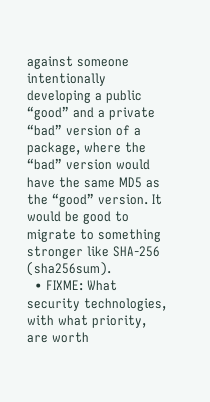against someone intentionally developing a public “good” and a private “bad” version of a package, where the “bad” version would have the same MD5 as the “good” version. It would be good to migrate to something stronger like SHA-256 (sha256sum).
  • FIXME: What security technologies, with what priority, are worth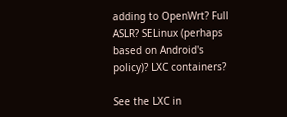adding to OpenWrt? Full ASLR? SELinux (perhaps based on Android's policy)? LXC containers?

See the LXC in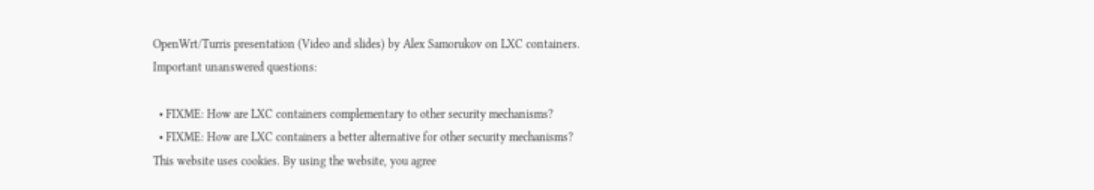OpenWrt/Turris presentation (Video and slides) by Alex Samorukov on LXC containers. Important unanswered questions:

  • FIXME: How are LXC containers complementary to other security mechanisms?
  • FIXME: How are LXC containers a better alternative for other security mechanisms?
This website uses cookies. By using the website, you agree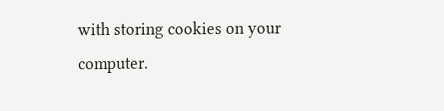with storing cookies on your computer.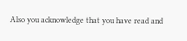Also you acknowledge that you have read and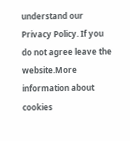understand our Privacy Policy. If you do not agree leave the website.More information about cookies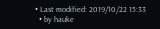• Last modified: 2019/10/22 15:33
  • by hauke